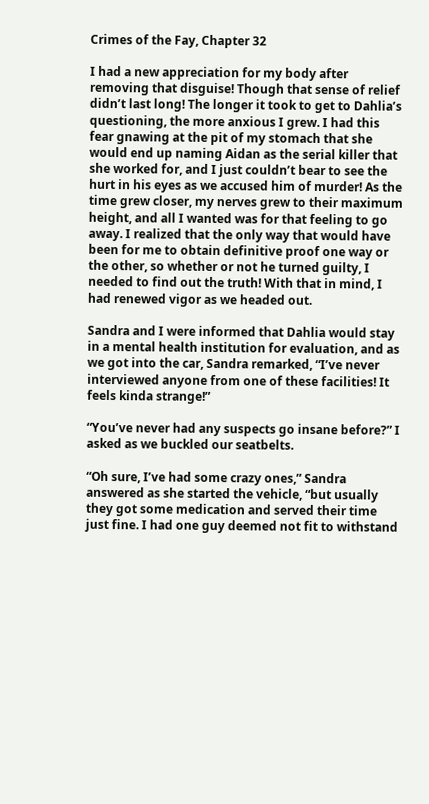Crimes of the Fay, Chapter 32

I had a new appreciation for my body after removing that disguise! Though that sense of relief didn’t last long! The longer it took to get to Dahlia’s questioning, the more anxious I grew. I had this fear gnawing at the pit of my stomach that she would end up naming Aidan as the serial killer that she worked for, and I just couldn’t bear to see the hurt in his eyes as we accused him of murder! As the time grew closer, my nerves grew to their maximum height, and all I wanted was for that feeling to go away. I realized that the only way that would have been for me to obtain definitive proof one way or the other, so whether or not he turned guilty, I needed to find out the truth! With that in mind, I had renewed vigor as we headed out.

Sandra and I were informed that Dahlia would stay in a mental health institution for evaluation, and as we got into the car, Sandra remarked, “I’ve never interviewed anyone from one of these facilities! It feels kinda strange!”

“You’ve never had any suspects go insane before?” I asked as we buckled our seatbelts.

“Oh sure, I’ve had some crazy ones,” Sandra answered as she started the vehicle, “but usually they got some medication and served their time just fine. I had one guy deemed not fit to withstand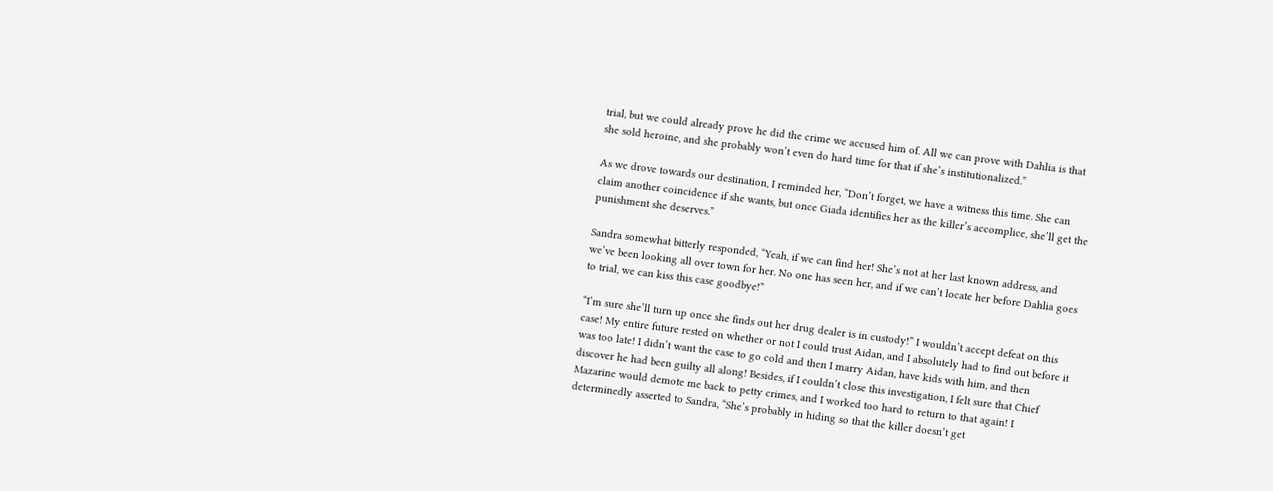trial, but we could already prove he did the crime we accused him of. All we can prove with Dahlia is that she sold heroine, and she probably won’t even do hard time for that if she’s institutionalized.”

As we drove towards our destination, I reminded her, “Don’t forget, we have a witness this time. She can claim another coincidence if she wants, but once Giada identifies her as the killer’s accomplice, she’ll get the punishment she deserves.”

Sandra somewhat bitterly responded, “Yeah, if we can find her! She’s not at her last known address, and we’ve been looking all over town for her. No one has seen her, and if we can’t locate her before Dahlia goes to trial, we can kiss this case goodbye!”

“I’m sure she’ll turn up once she finds out her drug dealer is in custody!” I wouldn’t accept defeat on this case! My entire future rested on whether or not I could trust Aidan, and I absolutely had to find out before it was too late! I didn’t want the case to go cold and then I marry Aidan, have kids with him, and then discover he had been guilty all along! Besides, if I couldn’t close this investigation, I felt sure that Chief Mazarine would demote me back to petty crimes, and I worked too hard to return to that again! I determinedly asserted to Sandra, “She’s probably in hiding so that the killer doesn’t get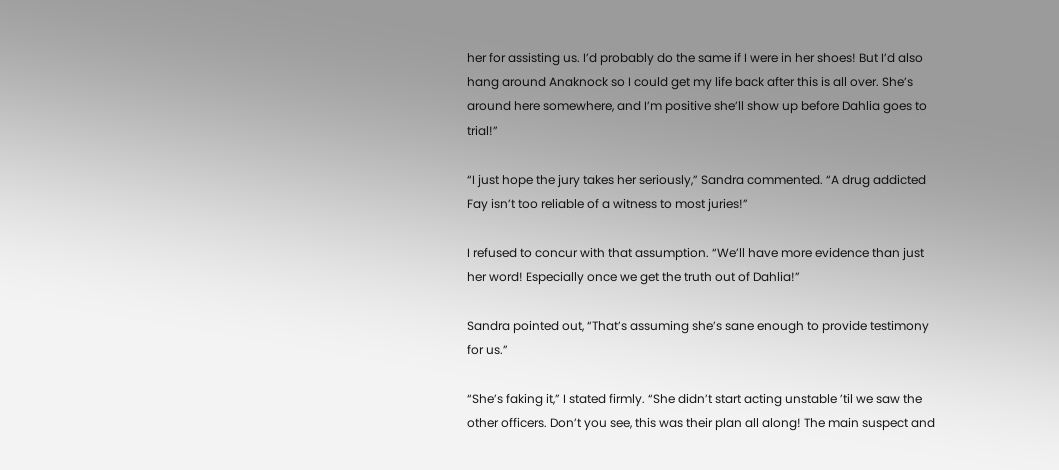her for assisting us. I’d probably do the same if I were in her shoes! But I’d also hang around Anaknock so I could get my life back after this is all over. She’s around here somewhere, and I’m positive she’ll show up before Dahlia goes to trial!”

“I just hope the jury takes her seriously,” Sandra commented. “A drug addicted Fay isn’t too reliable of a witness to most juries!”

I refused to concur with that assumption. “We’ll have more evidence than just her word! Especially once we get the truth out of Dahlia!”

Sandra pointed out, “That’s assuming she’s sane enough to provide testimony for us.”

“She’s faking it,” I stated firmly. “She didn’t start acting unstable ’til we saw the other officers. Don’t you see, this was their plan all along! The main suspect and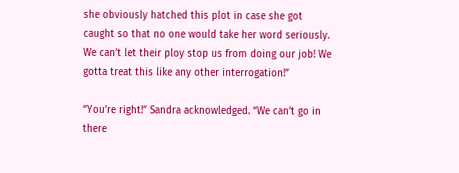she obviously hatched this plot in case she got caught so that no one would take her word seriously. We can’t let their ploy stop us from doing our job! We gotta treat this like any other interrogation!”

“You’re right!” Sandra acknowledged. “We can’t go in there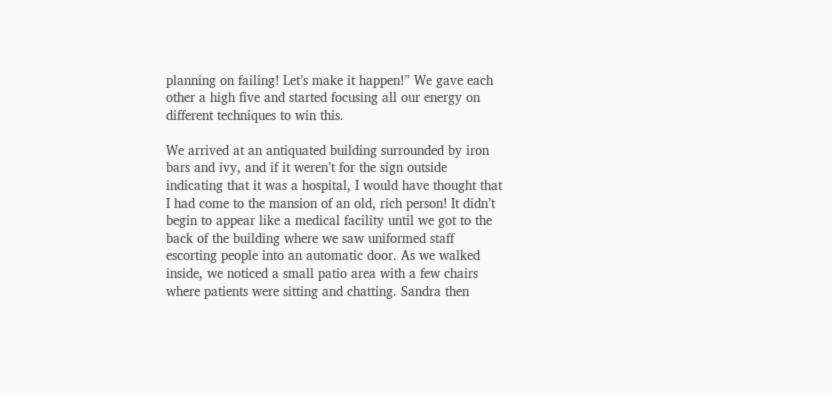planning on failing! Let’s make it happen!” We gave each other a high five and started focusing all our energy on different techniques to win this.

We arrived at an antiquated building surrounded by iron bars and ivy, and if it weren’t for the sign outside indicating that it was a hospital, I would have thought that I had come to the mansion of an old, rich person! It didn’t begin to appear like a medical facility until we got to the back of the building where we saw uniformed staff escorting people into an automatic door. As we walked inside, we noticed a small patio area with a few chairs where patients were sitting and chatting. Sandra then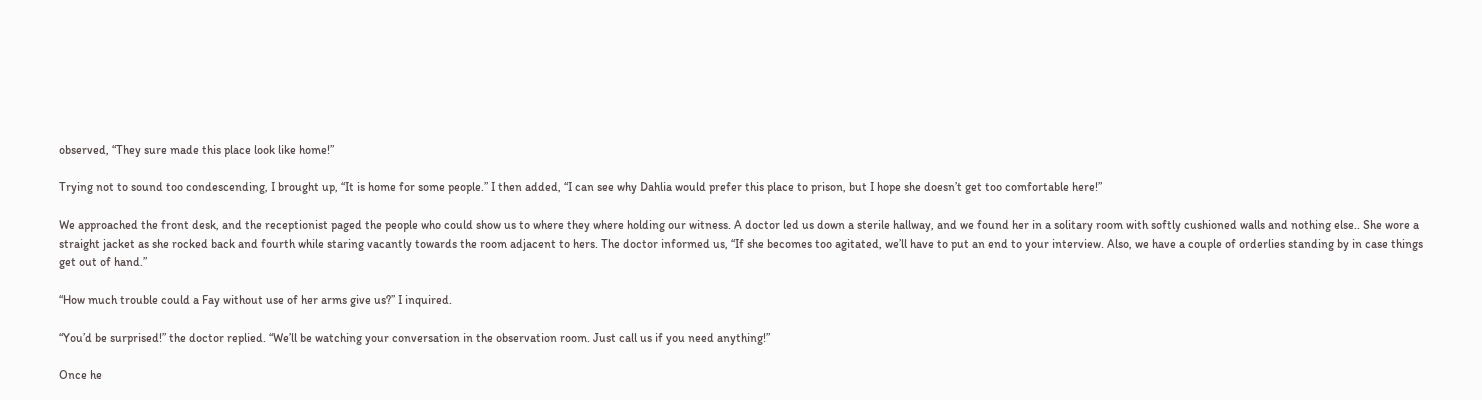observed, “They sure made this place look like home!”

Trying not to sound too condescending, I brought up, “It is home for some people.” I then added, “I can see why Dahlia would prefer this place to prison, but I hope she doesn’t get too comfortable here!”

We approached the front desk, and the receptionist paged the people who could show us to where they where holding our witness. A doctor led us down a sterile hallway, and we found her in a solitary room with softly cushioned walls and nothing else.. She wore a straight jacket as she rocked back and fourth while staring vacantly towards the room adjacent to hers. The doctor informed us, “If she becomes too agitated, we’ll have to put an end to your interview. Also, we have a couple of orderlies standing by in case things get out of hand.”

“How much trouble could a Fay without use of her arms give us?” I inquired.

“You’d be surprised!” the doctor replied. “We’ll be watching your conversation in the observation room. Just call us if you need anything!”

Once he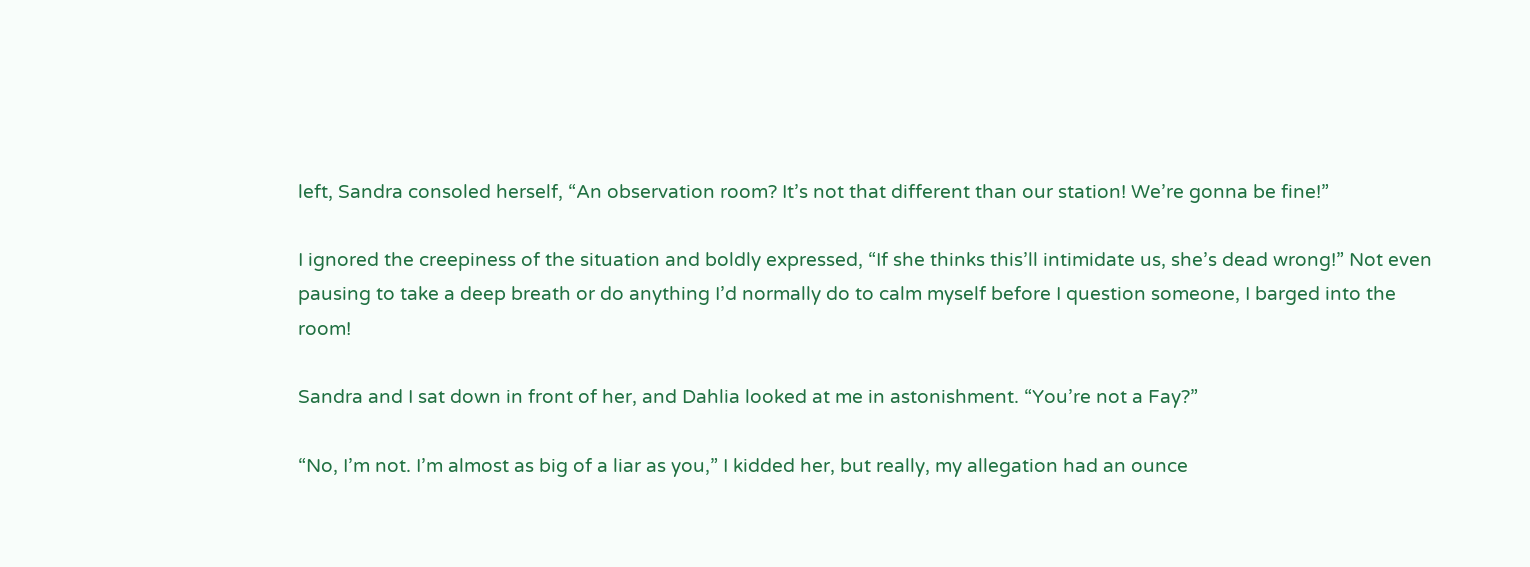left, Sandra consoled herself, “An observation room? It’s not that different than our station! We’re gonna be fine!”

I ignored the creepiness of the situation and boldly expressed, “If she thinks this’ll intimidate us, she’s dead wrong!” Not even pausing to take a deep breath or do anything I’d normally do to calm myself before I question someone, I barged into the room!

Sandra and I sat down in front of her, and Dahlia looked at me in astonishment. “You’re not a Fay?”

“No, I’m not. I’m almost as big of a liar as you,” I kidded her, but really, my allegation had an ounce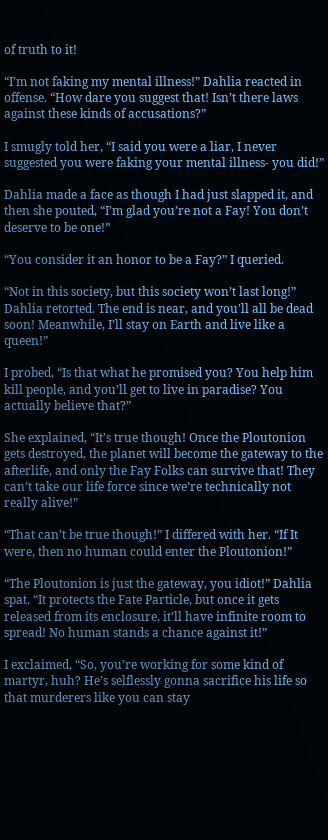of truth to it!

“I’m not faking my mental illness!” Dahlia reacted in offense. “How dare you suggest that! Isn’t there laws against these kinds of accusations?”

I smugly told her, “I said you were a liar, I never suggested you were faking your mental illness- you did!”

Dahlia made a face as though I had just slapped it, and then she pouted, “I’m glad you’re not a Fay! You don’t deserve to be one!”

“You consider it an honor to be a Fay?” I queried.

“Not in this society, but this society won’t last long!” Dahlia retorted. The end is near, and you’ll all be dead soon! Meanwhile, I’ll stay on Earth and live like a queen!”

I probed, “Is that what he promised you? You help him kill people, and you’ll get to live in paradise? You actually believe that?”

She explained, “It’s true though! Once the Ploutonion gets destroyed, the planet will become the gateway to the afterlife, and only the Fay Folks can survive that! They can’t take our life force since we’re technically not really alive!”

“That can’t be true though!” I differed with her. “If It were, then no human could enter the Ploutonion!”

“The Ploutonion is just the gateway, you idiot!” Dahlia spat. “It protects the Fate Particle, but once it gets released from its enclosure, it’ll have infinite room to spread! No human stands a chance against it!”

I exclaimed, “So, you’re working for some kind of martyr, huh? He’s selflessly gonna sacrifice his life so that murderers like you can stay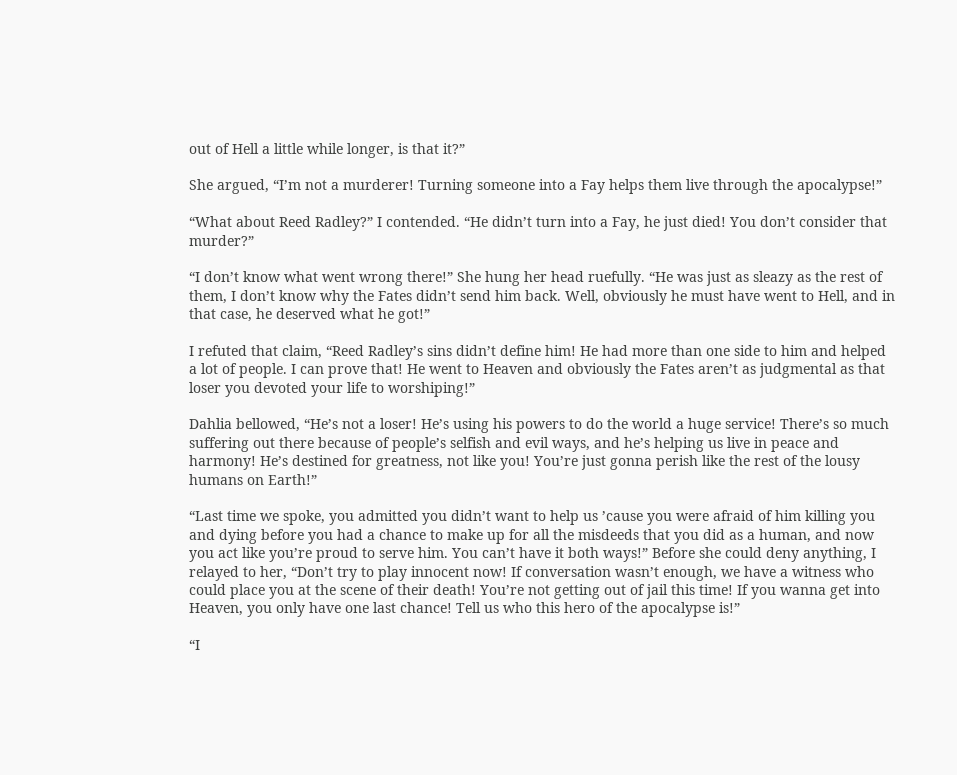out of Hell a little while longer, is that it?”

She argued, “I’m not a murderer! Turning someone into a Fay helps them live through the apocalypse!”

“What about Reed Radley?” I contended. “He didn’t turn into a Fay, he just died! You don’t consider that murder?”

“I don’t know what went wrong there!” She hung her head ruefully. “He was just as sleazy as the rest of them, I don’t know why the Fates didn’t send him back. Well, obviously he must have went to Hell, and in that case, he deserved what he got!”

I refuted that claim, “Reed Radley’s sins didn’t define him! He had more than one side to him and helped a lot of people. I can prove that! He went to Heaven and obviously the Fates aren’t as judgmental as that loser you devoted your life to worshiping!”

Dahlia bellowed, “He’s not a loser! He’s using his powers to do the world a huge service! There’s so much suffering out there because of people’s selfish and evil ways, and he’s helping us live in peace and harmony! He’s destined for greatness, not like you! You’re just gonna perish like the rest of the lousy humans on Earth!”

“Last time we spoke, you admitted you didn’t want to help us ’cause you were afraid of him killing you and dying before you had a chance to make up for all the misdeeds that you did as a human, and now you act like you’re proud to serve him. You can’t have it both ways!” Before she could deny anything, I relayed to her, “Don’t try to play innocent now! If conversation wasn’t enough, we have a witness who could place you at the scene of their death! You’re not getting out of jail this time! If you wanna get into Heaven, you only have one last chance! Tell us who this hero of the apocalypse is!”

“I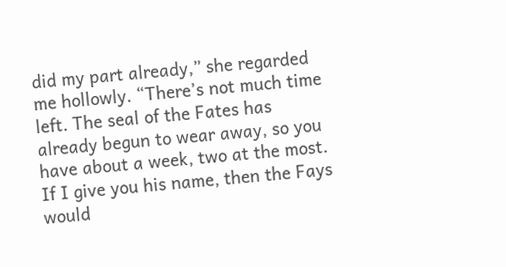did my part already,” she regarded me hollowly. “There’s not much time left. The seal of the Fates has already begun to wear away, so you have about a week, two at the most. If I give you his name, then the Fays would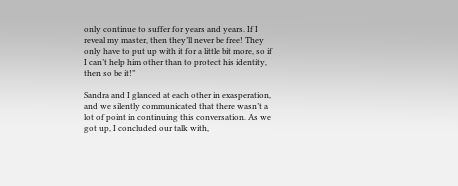only continue to suffer for years and years. If I reveal my master, then they’ll never be free! They only have to put up with it for a little bit more, so if I can’t help him other than to protect his identity, then so be it!”

Sandra and I glanced at each other in exasperation, and we silently communicated that there wasn’t a lot of point in continuing this conversation. As we got up, I concluded our talk with,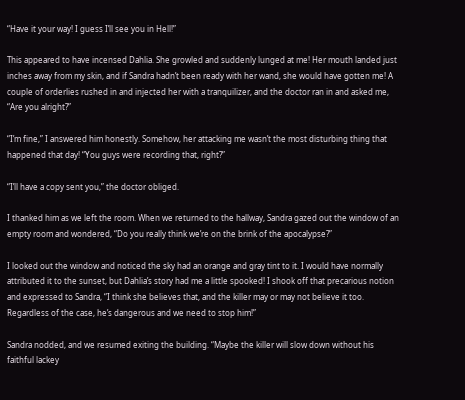“Have it your way! I guess I’ll see you in Hell!”

This appeared to have incensed Dahlia. She growled and suddenly lunged at me! Her mouth landed just inches away from my skin, and if Sandra hadn’t been ready with her wand, she would have gotten me! A couple of orderlies rushed in and injected her with a tranquilizer, and the doctor ran in and asked me, “Are you alright?”

“I’m fine,” I answered him honestly. Somehow, her attacking me wasn’t the most disturbing thing that happened that day! “You guys were recording that, right?”

“I’ll have a copy sent you,” the doctor obliged.

I thanked him as we left the room. When we returned to the hallway, Sandra gazed out the window of an empty room and wondered, “Do you really think we’re on the brink of the apocalypse?”

I looked out the window and noticed the sky had an orange and gray tint to it. I would have normally attributed it to the sunset, but Dahlia’s story had me a little spooked! I shook off that precarious notion and expressed to Sandra, “I think she believes that, and the killer may or may not believe it too. Regardless of the case, he’s dangerous and we need to stop him!”

Sandra nodded, and we resumed exiting the building. “Maybe the killer will slow down without his faithful lackey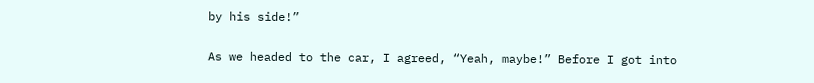by his side!”

As we headed to the car, I agreed, “Yeah, maybe!” Before I got into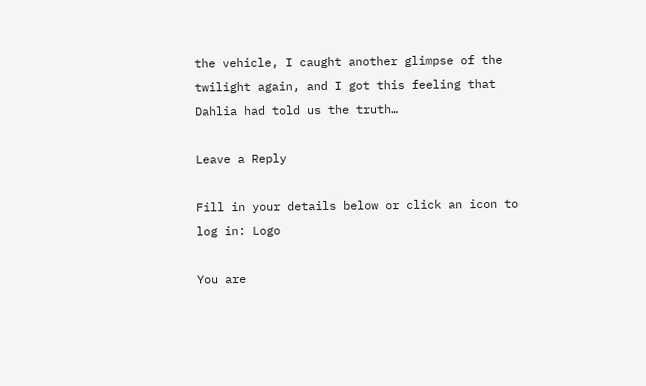the vehicle, I caught another glimpse of the twilight again, and I got this feeling that Dahlia had told us the truth…

Leave a Reply

Fill in your details below or click an icon to log in: Logo

You are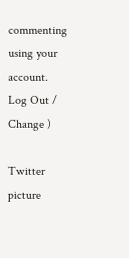commenting using your account. Log Out /  Change )

Twitter picture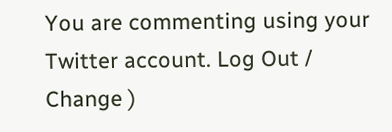You are commenting using your Twitter account. Log Out /  Change )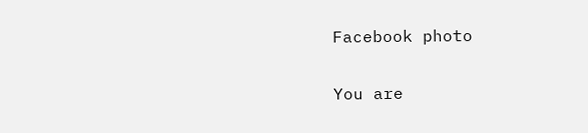Facebook photo

You are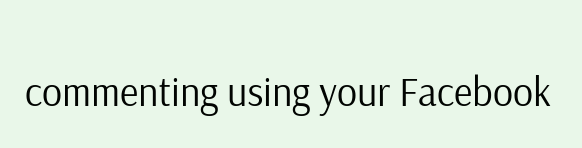commenting using your Facebook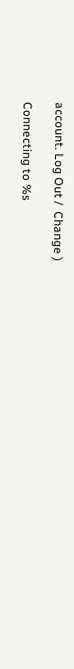account. Log Out /  Change )

Connecting to %s